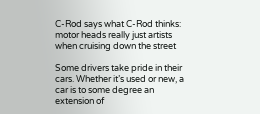C-Rod says what C-Rod thinks: motor heads really just artists when cruising down the street

Some drivers take pride in their cars. Whether it’s used or new, a car is to some degree an extension of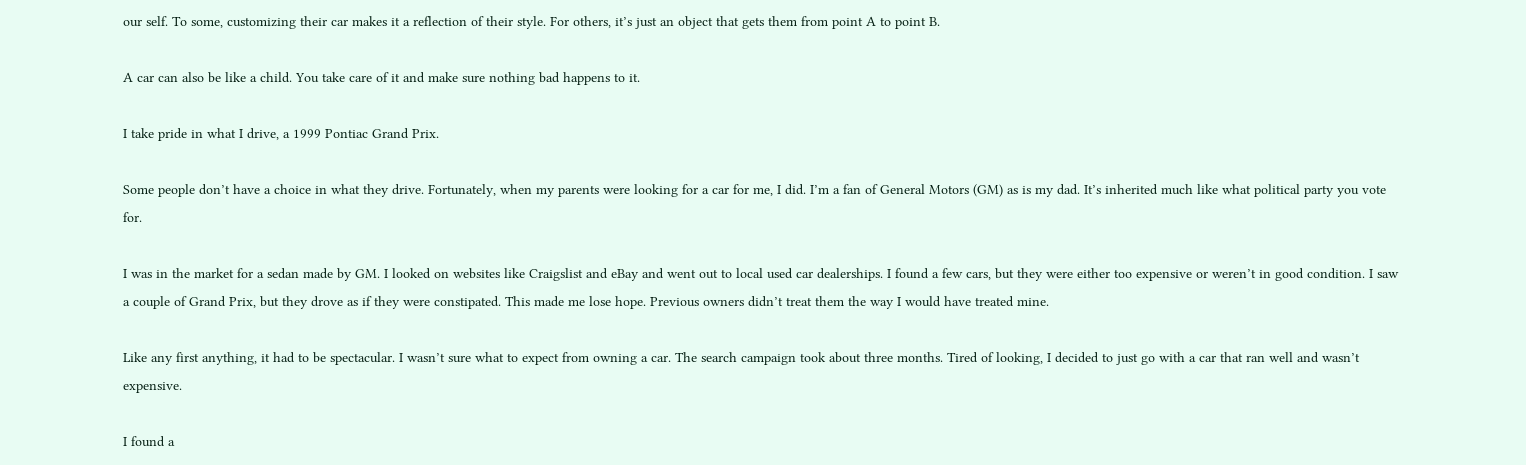our self. To some, customizing their car makes it a reflection of their style. For others, it’s just an object that gets them from point A to point B.

A car can also be like a child. You take care of it and make sure nothing bad happens to it.

I take pride in what I drive, a 1999 Pontiac Grand Prix.

Some people don’t have a choice in what they drive. Fortunately, when my parents were looking for a car for me, I did. I’m a fan of General Motors (GM) as is my dad. It’s inherited much like what political party you vote for.

I was in the market for a sedan made by GM. I looked on websites like Craigslist and eBay and went out to local used car dealerships. I found a few cars, but they were either too expensive or weren’t in good condition. I saw a couple of Grand Prix, but they drove as if they were constipated. This made me lose hope. Previous owners didn’t treat them the way I would have treated mine.

Like any first anything, it had to be spectacular. I wasn’t sure what to expect from owning a car. The search campaign took about three months. Tired of looking, I decided to just go with a car that ran well and wasn’t expensive.

I found a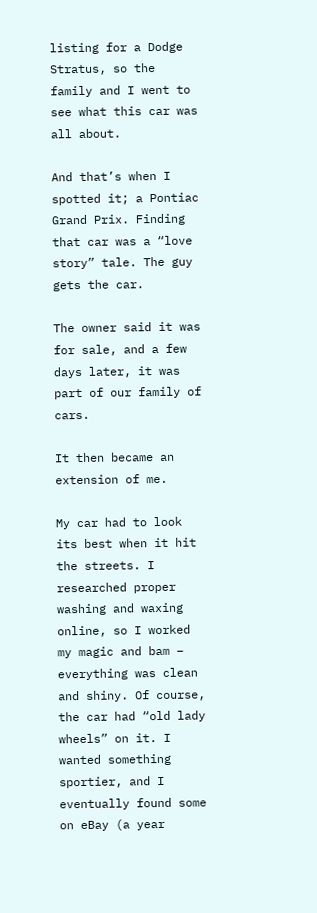listing for a Dodge Stratus, so the family and I went to see what this car was all about.

And that’s when I spotted it; a Pontiac Grand Prix. Finding that car was a “love story” tale. The guy gets the car.

The owner said it was for sale, and a few days later, it was part of our family of cars.

It then became an extension of me.

My car had to look its best when it hit the streets. I researched proper washing and waxing online, so I worked my magic and bam – everything was clean and shiny. Of course, the car had “old lady wheels” on it. I wanted something sportier, and I eventually found some on eBay (a year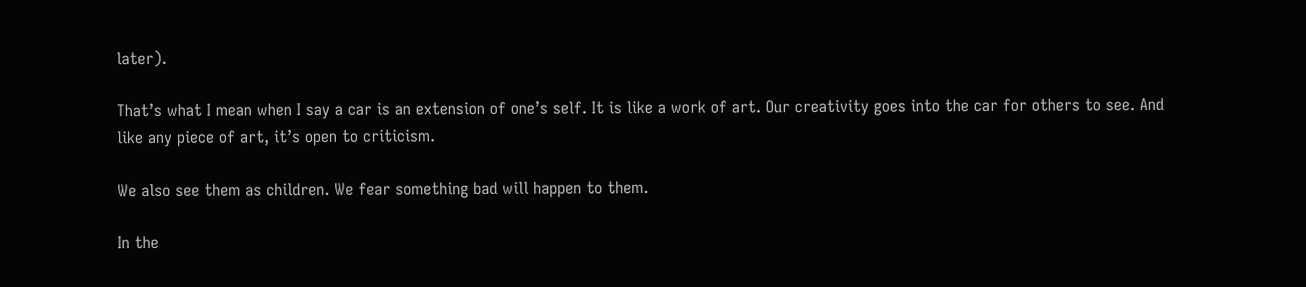later).

That’s what I mean when I say a car is an extension of one’s self. It is like a work of art. Our creativity goes into the car for others to see. And like any piece of art, it’s open to criticism.

We also see them as children. We fear something bad will happen to them.

In the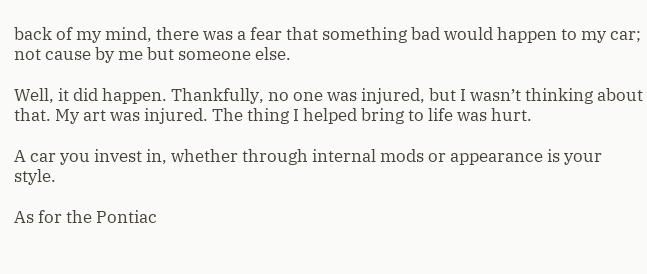back of my mind, there was a fear that something bad would happen to my car; not cause by me but someone else.

Well, it did happen. Thankfully, no one was injured, but I wasn’t thinking about that. My art was injured. The thing I helped bring to life was hurt.

A car you invest in, whether through internal mods or appearance is your style.

As for the Pontiac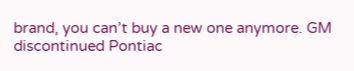brand, you can’t buy a new one anymore. GM discontinued Pontiac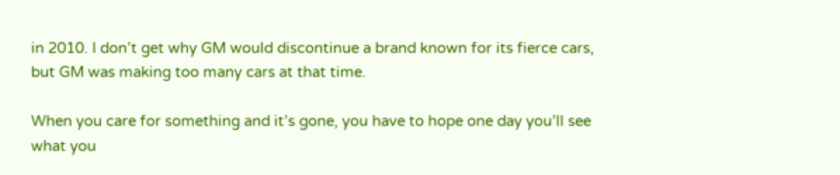in 2010. I don’t get why GM would discontinue a brand known for its fierce cars, but GM was making too many cars at that time.

When you care for something and it’s gone, you have to hope one day you’ll see what you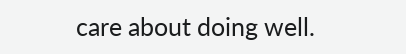care about doing well.